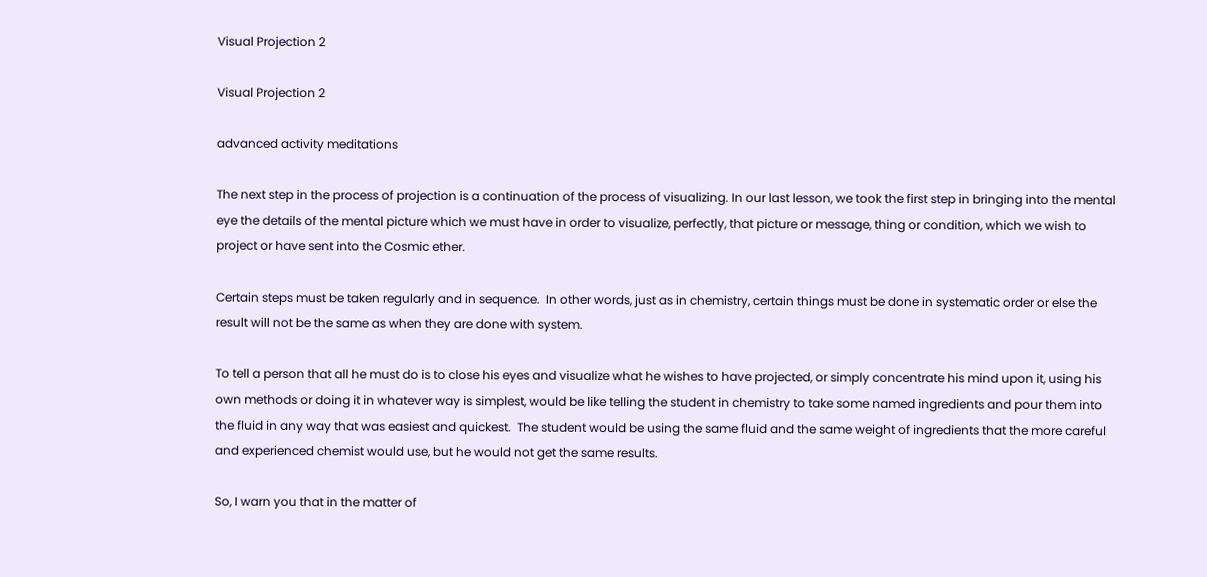Visual Projection 2

Visual Projection 2

advanced activity meditations

The next step in the process of projection is a continuation of the process of visualizing. In our last lesson, we took the first step in bringing into the mental eye the details of the mental picture which we must have in order to visualize, perfectly, that picture or message, thing or condition, which we wish to project or have sent into the Cosmic ether.

Certain steps must be taken regularly and in sequence.  In other words, just as in chemistry, certain things must be done in systematic order or else the result will not be the same as when they are done with system.

To tell a person that all he must do is to close his eyes and visualize what he wishes to have projected, or simply concentrate his mind upon it, using his own methods or doing it in whatever way is simplest, would be like telling the student in chemistry to take some named ingredients and pour them into the fluid in any way that was easiest and quickest.  The student would be using the same fluid and the same weight of ingredients that the more careful and experienced chemist would use, but he would not get the same results.

So, I warn you that in the matter of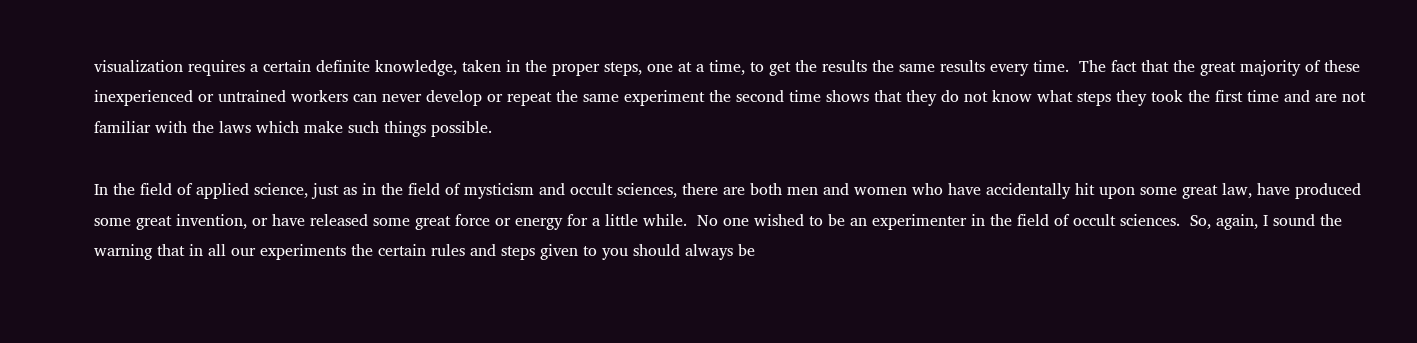visualization requires a certain definite knowledge, taken in the proper steps, one at a time, to get the results the same results every time.  The fact that the great majority of these inexperienced or untrained workers can never develop or repeat the same experiment the second time shows that they do not know what steps they took the first time and are not familiar with the laws which make such things possible.

In the field of applied science, just as in the field of mysticism and occult sciences, there are both men and women who have accidentally hit upon some great law, have produced some great invention, or have released some great force or energy for a little while.  No one wished to be an experimenter in the field of occult sciences.  So, again, I sound the warning that in all our experiments the certain rules and steps given to you should always be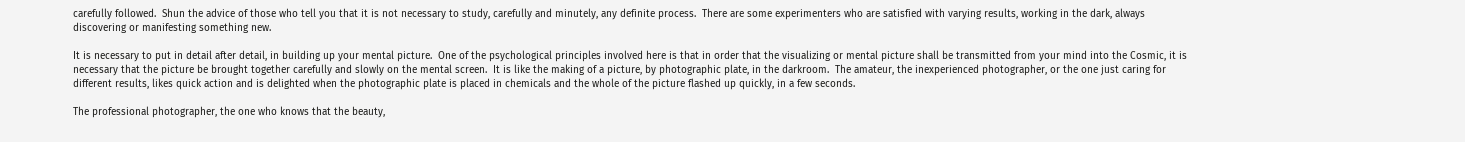carefully followed.  Shun the advice of those who tell you that it is not necessary to study, carefully and minutely, any definite process.  There are some experimenters who are satisfied with varying results, working in the dark, always discovering or manifesting something new.

It is necessary to put in detail after detail, in building up your mental picture.  One of the psychological principles involved here is that in order that the visualizing or mental picture shall be transmitted from your mind into the Cosmic, it is necessary that the picture be brought together carefully and slowly on the mental screen.  It is like the making of a picture, by photographic plate, in the darkroom.  The amateur, the inexperienced photographer, or the one just caring for different results, likes quick action and is delighted when the photographic plate is placed in chemicals and the whole of the picture flashed up quickly, in a few seconds.

The professional photographer, the one who knows that the beauty,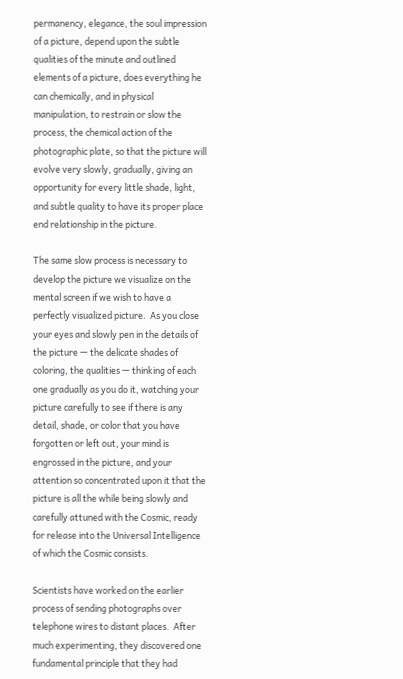permanency, elegance, the soul impression of a picture, depend upon the subtle qualities of the minute and outlined elements of a picture, does everything he can chemically, and in physical manipulation, to restrain or slow the process, the chemical action of the photographic plate, so that the picture will evolve very slowly, gradually, giving an opportunity for every little shade, light, and subtle quality to have its proper place end relationship in the picture.

The same slow process is necessary to develop the picture we visualize on the mental screen if we wish to have a perfectly visualized picture.  As you close your eyes and slowly pen in the details of the picture — the delicate shades of coloring, the qualities — thinking of each one gradually as you do it, watching your picture carefully to see if there is any detail, shade, or color that you have forgotten or left out, your mind is engrossed in the picture, and your attention so concentrated upon it that the picture is all the while being slowly and carefully attuned with the Cosmic, ready for release into the Universal Intelligence of which the Cosmic consists.

Scientists have worked on the earlier process of sending photographs over telephone wires to distant places.  After much experimenting, they discovered one fundamental principle that they had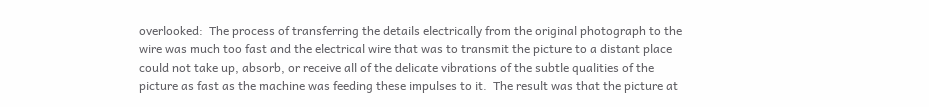overlooked:  The process of transferring the details electrically from the original photograph to the wire was much too fast and the electrical wire that was to transmit the picture to a distant place could not take up, absorb, or receive all of the delicate vibrations of the subtle qualities of the picture as fast as the machine was feeding these impulses to it.  The result was that the picture at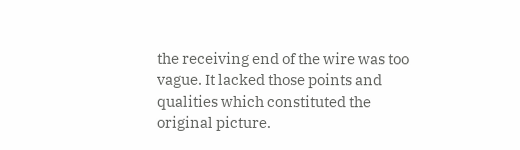the receiving end of the wire was too vague. It lacked those points and qualities which constituted the original picture.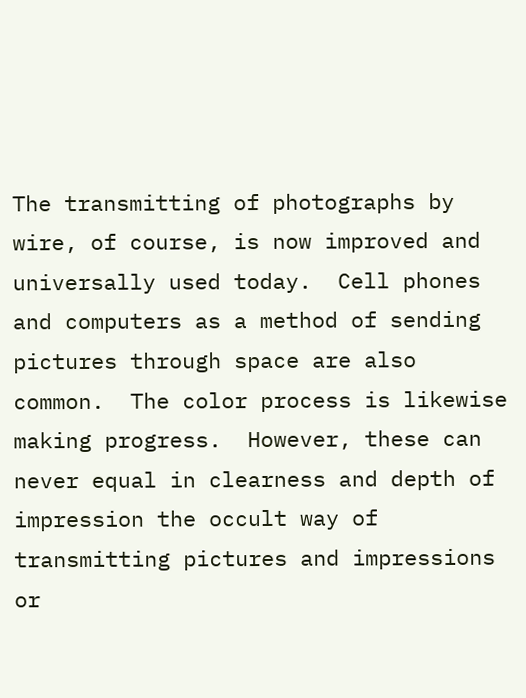The transmitting of photographs by wire, of course, is now improved and universally used today.  Cell phones and computers as a method of sending pictures through space are also common.  The color process is likewise making progress.  However, these can never equal in clearness and depth of impression the occult way of transmitting pictures and impressions or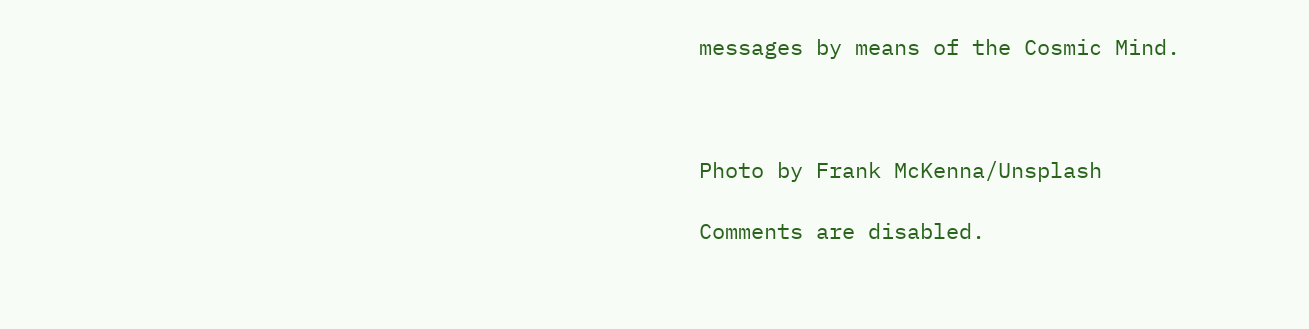messages by means of the Cosmic Mind.



Photo by Frank McKenna/Unsplash

Comments are disabled.